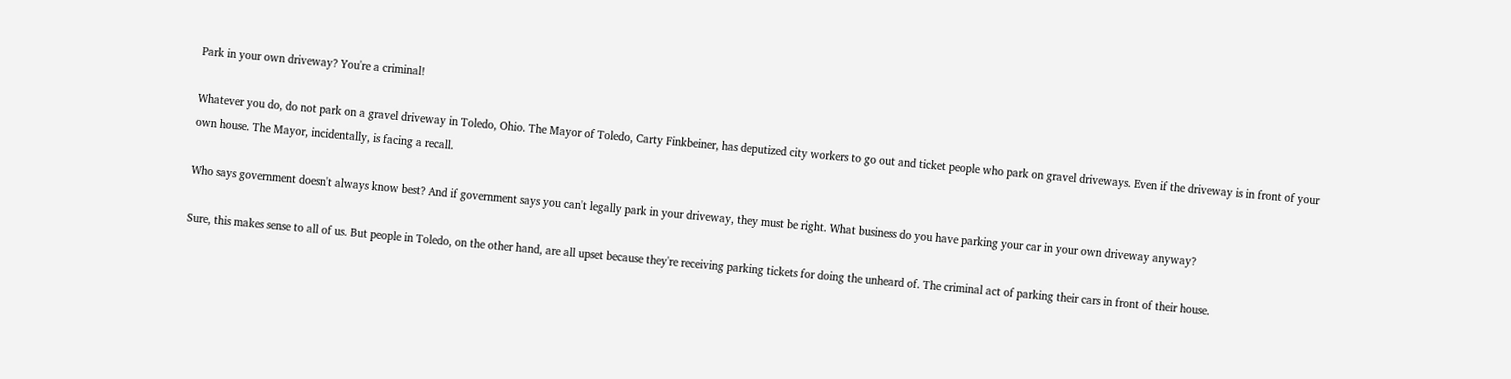Park in your own driveway? You're a criminal!

Whatever you do, do not park on a gravel driveway in Toledo, Ohio. The Mayor of Toledo, Carty Finkbeiner, has deputized city workers to go out and ticket people who park on gravel driveways. Even if the driveway is in front of your own house. The Mayor, incidentally, is facing a recall.

Who says government doesn't always know best? And if government says you can't legally park in your driveway, they must be right. What business do you have parking your car in your own driveway anyway?

Sure, this makes sense to all of us. But people in Toledo, on the other hand, are all upset because they're receiving parking tickets for doing the unheard of. The criminal act of parking their cars in front of their house.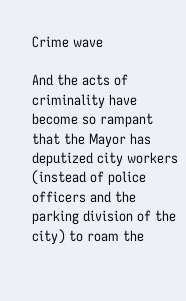Crime wave

And the acts of criminality have become so rampant that the Mayor has deputized city workers (instead of police officers and the parking division of the city) to roam the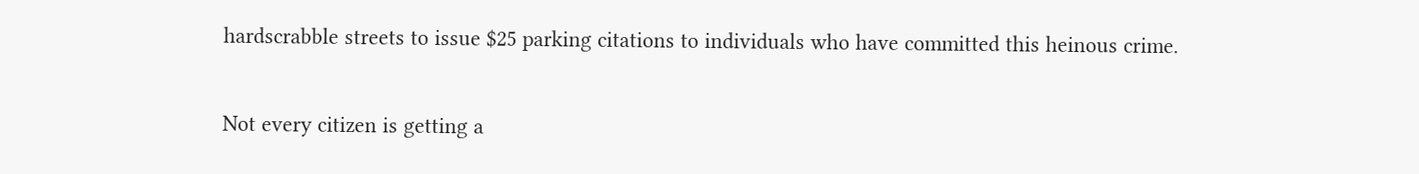hardscrabble streets to issue $25 parking citations to individuals who have committed this heinous crime.

Not every citizen is getting a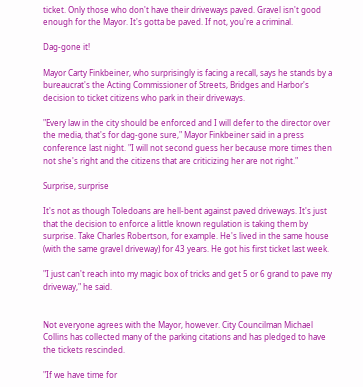ticket. Only those who don't have their driveways paved. Gravel isn't good enough for the Mayor. It's gotta be paved. If not, you're a criminal.

Dag-gone it!

Mayor Carty Finkbeiner, who surprisingly is facing a recall, says he stands by a bureaucrat's the Acting Commissioner of Streets, Bridges and Harbor's decision to ticket citizens who park in their driveways.

"Every law in the city should be enforced and I will defer to the director over the media, that's for dag-gone sure," Mayor Finkbeiner said in a press conference last night. "I will not second guess her because more times then not she's right and the citizens that are criticizing her are not right."

Surprise, surprise

It's not as though Toledoans are hell-bent against paved driveways. It's just that the decision to enforce a little known regulation is taking them by surprise. Take Charles Robertson, for example. He's lived in the same house (with the same gravel driveway) for 43 years. He got his first ticket last week.

"I just can't reach into my magic box of tricks and get 5 or 6 grand to pave my driveway," he said.


Not everyone agrees with the Mayor, however. City Councilman Michael Collins has collected many of the parking citations and has pledged to have the tickets rescinded.

"If we have time for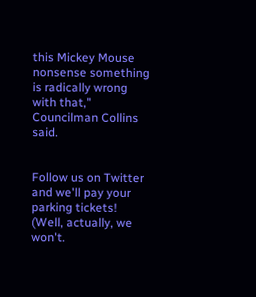this Mickey Mouse nonsense something is radically wrong with that," Councilman Collins said.


Follow us on Twitter and we'll pay your parking tickets! (Well, actually, we won't.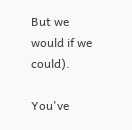But we would if we could).

You've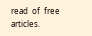read  of  free articles.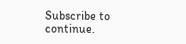Subscribe to continue.